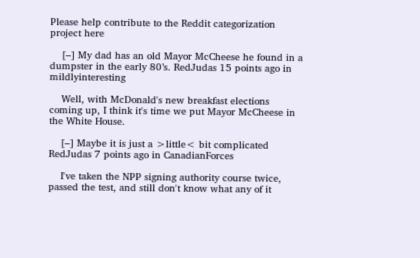Please help contribute to the Reddit categorization project here

    [–] My dad has an old Mayor McCheese he found in a dumpster in the early 80’s. RedJudas 15 points ago in mildlyinteresting

    Well, with McDonald's new breakfast elections coming up, I think it's time we put Mayor McCheese in the White House.

    [–] Maybe it is just a >little< bit complicated RedJudas 7 points ago in CanadianForces

    I've taken the NPP signing authority course twice, passed the test, and still don't know what any of it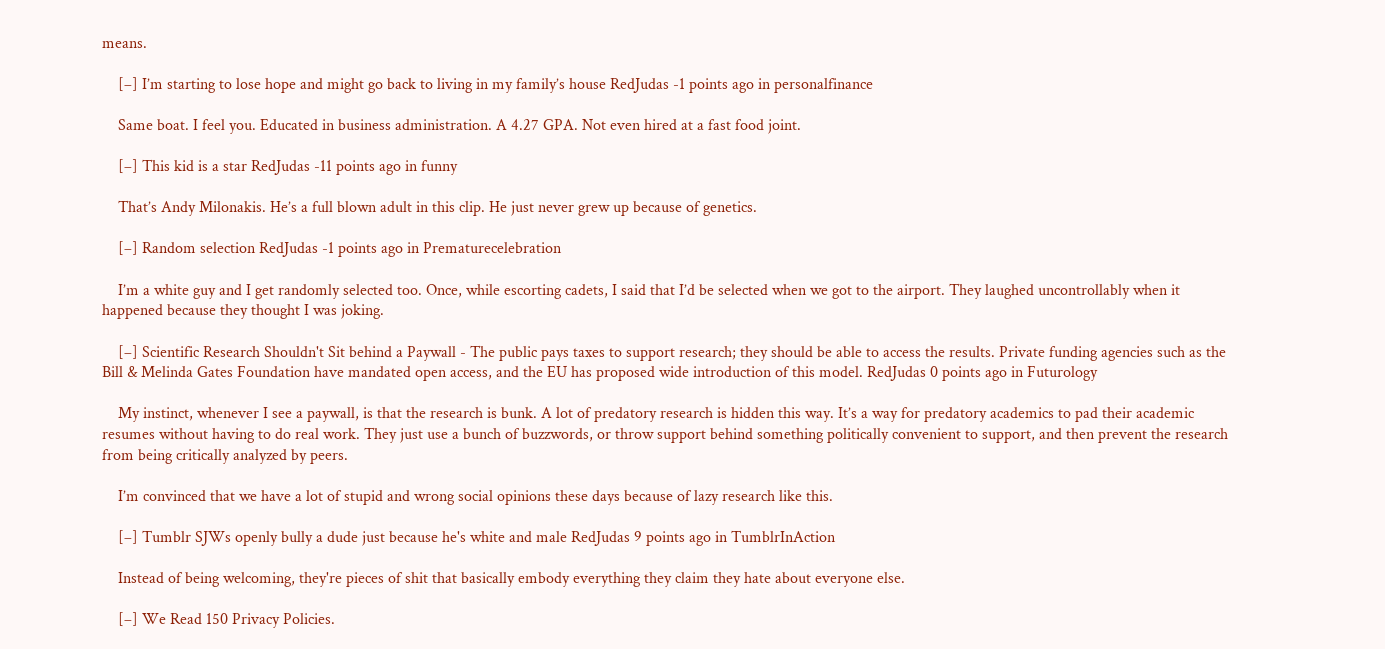means.

    [–] I’m starting to lose hope and might go back to living in my family’s house RedJudas -1 points ago in personalfinance

    Same boat. I feel you. Educated in business administration. A 4.27 GPA. Not even hired at a fast food joint.

    [–] This kid is a star RedJudas -11 points ago in funny

    That’s Andy Milonakis. He’s a full blown adult in this clip. He just never grew up because of genetics.

    [–] Random selection RedJudas -1 points ago in Prematurecelebration

    I’m a white guy and I get randomly selected too. Once, while escorting cadets, I said that I’d be selected when we got to the airport. They laughed uncontrollably when it happened because they thought I was joking.

    [–] Scientific Research Shouldn't Sit behind a Paywall - The public pays taxes to support research; they should be able to access the results. Private funding agencies such as the Bill & Melinda Gates Foundation have mandated open access, and the EU has proposed wide introduction of this model. RedJudas 0 points ago in Futurology

    My instinct, whenever I see a paywall, is that the research is bunk. A lot of predatory research is hidden this way. It’s a way for predatory academics to pad their academic resumes without having to do real work. They just use a bunch of buzzwords, or throw support behind something politically convenient to support, and then prevent the research from being critically analyzed by peers.

    I’m convinced that we have a lot of stupid and wrong social opinions these days because of lazy research like this.

    [–] Tumblr SJWs openly bully a dude just because he's white and male RedJudas 9 points ago in TumblrInAction

    Instead of being welcoming, they're pieces of shit that basically embody everything they claim they hate about everyone else.

    [–] We Read 150 Privacy Policies.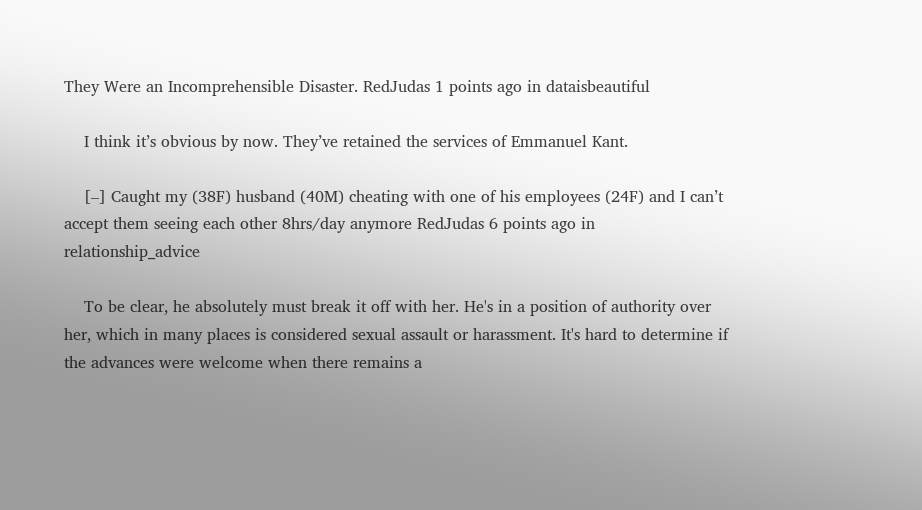They Were an Incomprehensible Disaster. RedJudas 1 points ago in dataisbeautiful

    I think it’s obvious by now. They’ve retained the services of Emmanuel Kant.

    [–] Caught my (38F) husband (40M) cheating with one of his employees (24F) and I can’t accept them seeing each other 8hrs/day anymore RedJudas 6 points ago in relationship_advice

    To be clear, he absolutely must break it off with her. He's in a position of authority over her, which in many places is considered sexual assault or harassment. It's hard to determine if the advances were welcome when there remains a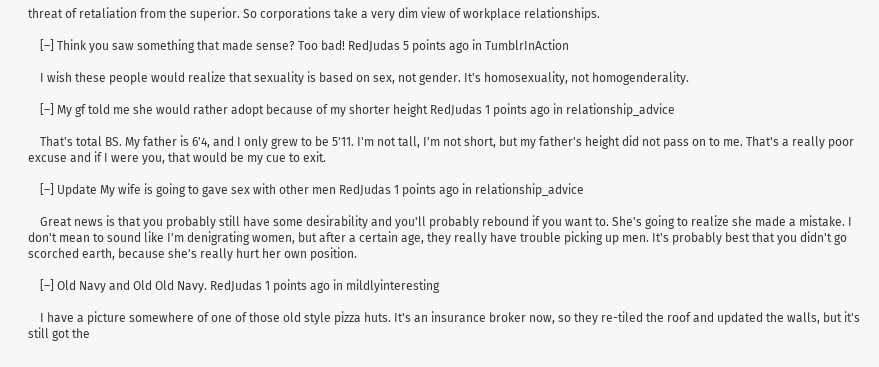threat of retaliation from the superior. So corporations take a very dim view of workplace relationships.

    [–] Think you saw something that made sense? Too bad! RedJudas 5 points ago in TumblrInAction

    I wish these people would realize that sexuality is based on sex, not gender. It's homosexuality, not homogenderality.

    [–] My gf told me she would rather adopt because of my shorter height RedJudas 1 points ago in relationship_advice

    That's total BS. My father is 6'4, and I only grew to be 5'11. I'm not tall, I'm not short, but my father's height did not pass on to me. That's a really poor excuse and if I were you, that would be my cue to exit.

    [–] Update My wife is going to gave sex with other men RedJudas 1 points ago in relationship_advice

    Great news is that you probably still have some desirability and you'll probably rebound if you want to. She's going to realize she made a mistake. I don't mean to sound like I'm denigrating women, but after a certain age, they really have trouble picking up men. It's probably best that you didn't go scorched earth, because she's really hurt her own position.

    [–] Old Navy and Old Old Navy. RedJudas 1 points ago in mildlyinteresting

    I have a picture somewhere of one of those old style pizza huts. It's an insurance broker now, so they re-tiled the roof and updated the walls, but it's still got the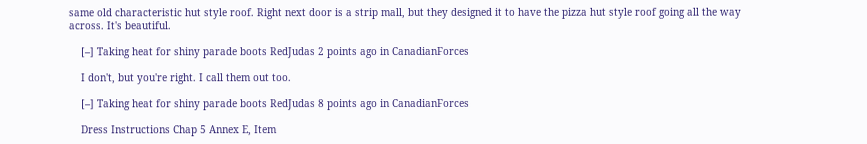same old characteristic hut style roof. Right next door is a strip mall, but they designed it to have the pizza hut style roof going all the way across. It's beautiful.

    [–] Taking heat for shiny parade boots RedJudas 2 points ago in CanadianForces

    I don't, but you're right. I call them out too.

    [–] Taking heat for shiny parade boots RedJudas 8 points ago in CanadianForces

    Dress Instructions Chap 5 Annex E, Item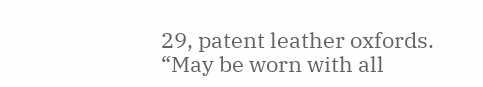29, patent leather oxfords. “May be worn with all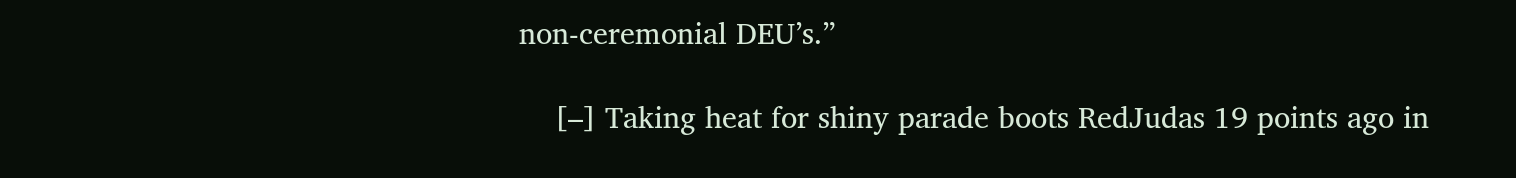non-ceremonial DEU’s.”

    [–] Taking heat for shiny parade boots RedJudas 19 points ago in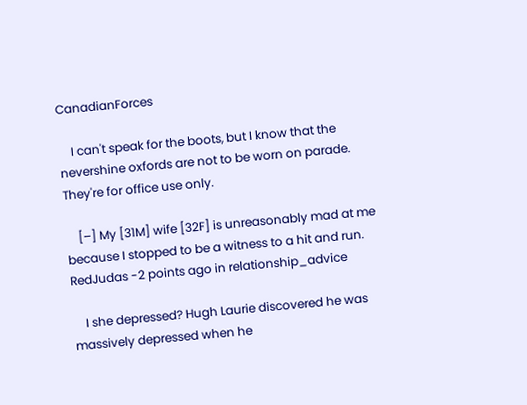CanadianForces

    I can't speak for the boots, but I know that the nevershine oxfords are not to be worn on parade. They're for office use only.

    [–] My [31M] wife [32F] is unreasonably mad at me because I stopped to be a witness to a hit and run. RedJudas -2 points ago in relationship_advice

    I she depressed? Hugh Laurie discovered he was massively depressed when he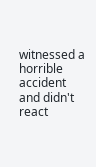witnessed a horrible accident and didn't react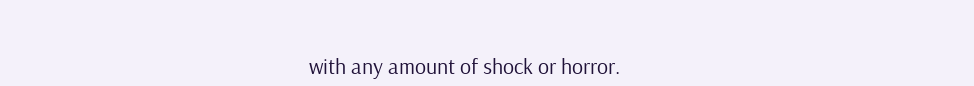with any amount of shock or horror.